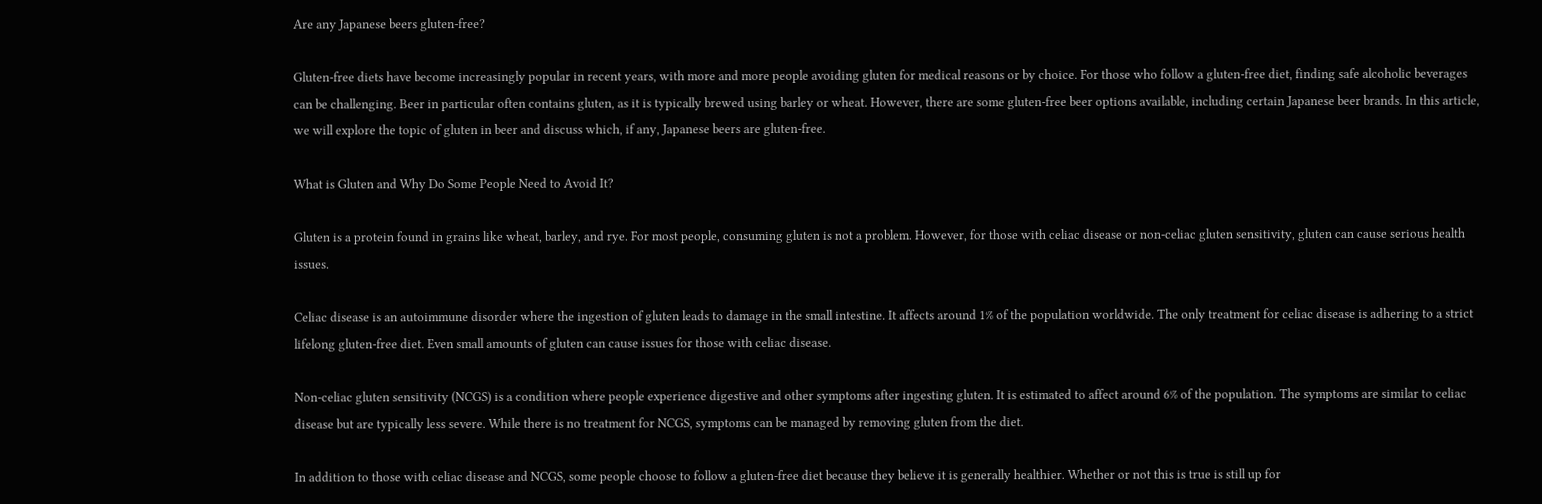Are any Japanese beers gluten-free?

Gluten-free diets have become increasingly popular in recent years, with more and more people avoiding gluten for medical reasons or by choice. For those who follow a gluten-free diet, finding safe alcoholic beverages can be challenging. Beer in particular often contains gluten, as it is typically brewed using barley or wheat. However, there are some gluten-free beer options available, including certain Japanese beer brands. In this article, we will explore the topic of gluten in beer and discuss which, if any, Japanese beers are gluten-free.

What is Gluten and Why Do Some People Need to Avoid It?

Gluten is a protein found in grains like wheat, barley, and rye. For most people, consuming gluten is not a problem. However, for those with celiac disease or non-celiac gluten sensitivity, gluten can cause serious health issues.

Celiac disease is an autoimmune disorder where the ingestion of gluten leads to damage in the small intestine. It affects around 1% of the population worldwide. The only treatment for celiac disease is adhering to a strict lifelong gluten-free diet. Even small amounts of gluten can cause issues for those with celiac disease.

Non-celiac gluten sensitivity (NCGS) is a condition where people experience digestive and other symptoms after ingesting gluten. It is estimated to affect around 6% of the population. The symptoms are similar to celiac disease but are typically less severe. While there is no treatment for NCGS, symptoms can be managed by removing gluten from the diet.

In addition to those with celiac disease and NCGS, some people choose to follow a gluten-free diet because they believe it is generally healthier. Whether or not this is true is still up for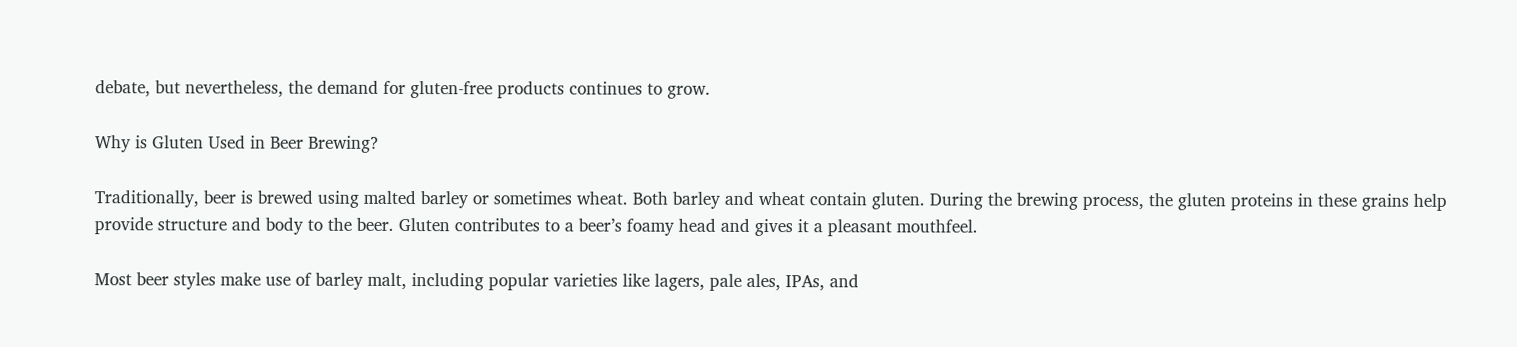debate, but nevertheless, the demand for gluten-free products continues to grow.

Why is Gluten Used in Beer Brewing?

Traditionally, beer is brewed using malted barley or sometimes wheat. Both barley and wheat contain gluten. During the brewing process, the gluten proteins in these grains help provide structure and body to the beer. Gluten contributes to a beer’s foamy head and gives it a pleasant mouthfeel.

Most beer styles make use of barley malt, including popular varieties like lagers, pale ales, IPAs, and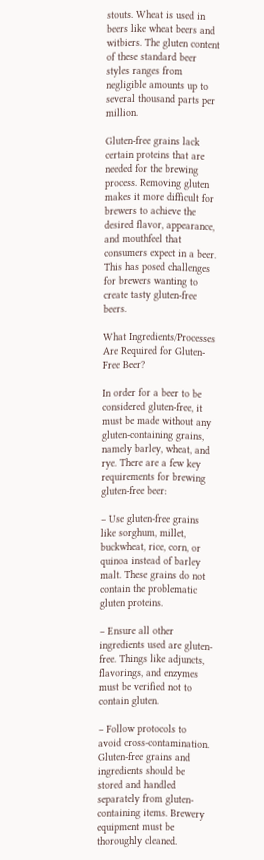stouts. Wheat is used in beers like wheat beers and witbiers. The gluten content of these standard beer styles ranges from negligible amounts up to several thousand parts per million.

Gluten-free grains lack certain proteins that are needed for the brewing process. Removing gluten makes it more difficult for brewers to achieve the desired flavor, appearance, and mouthfeel that consumers expect in a beer. This has posed challenges for brewers wanting to create tasty gluten-free beers.

What Ingredients/Processes Are Required for Gluten-Free Beer?

In order for a beer to be considered gluten-free, it must be made without any gluten-containing grains, namely barley, wheat, and rye. There are a few key requirements for brewing gluten-free beer:

– Use gluten-free grains like sorghum, millet, buckwheat, rice, corn, or quinoa instead of barley malt. These grains do not contain the problematic gluten proteins.

– Ensure all other ingredients used are gluten-free. Things like adjuncts, flavorings, and enzymes must be verified not to contain gluten.

– Follow protocols to avoid cross-contamination. Gluten-free grains and ingredients should be stored and handled separately from gluten-containing items. Brewery equipment must be thoroughly cleaned.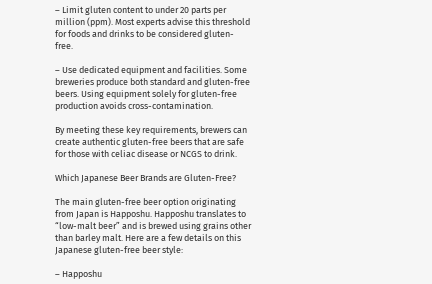– Limit gluten content to under 20 parts per million (ppm). Most experts advise this threshold for foods and drinks to be considered gluten-free.

– Use dedicated equipment and facilities. Some breweries produce both standard and gluten-free beers. Using equipment solely for gluten-free production avoids cross-contamination.

By meeting these key requirements, brewers can create authentic gluten-free beers that are safe for those with celiac disease or NCGS to drink.

Which Japanese Beer Brands are Gluten-Free?

The main gluten-free beer option originating from Japan is Happoshu. Happoshu translates to “low-malt beer” and is brewed using grains other than barley malt. Here are a few details on this Japanese gluten-free beer style:

– Happoshu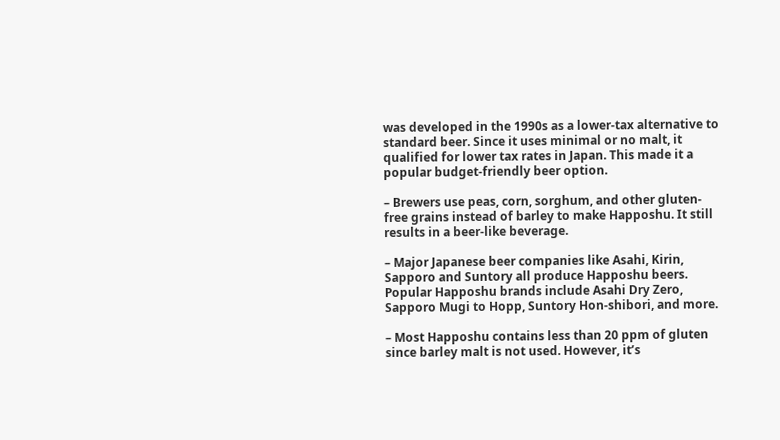was developed in the 1990s as a lower-tax alternative to standard beer. Since it uses minimal or no malt, it qualified for lower tax rates in Japan. This made it a popular budget-friendly beer option.

– Brewers use peas, corn, sorghum, and other gluten-free grains instead of barley to make Happoshu. It still results in a beer-like beverage.

– Major Japanese beer companies like Asahi, Kirin, Sapporo and Suntory all produce Happoshu beers. Popular Happoshu brands include Asahi Dry Zero, Sapporo Mugi to Hopp, Suntory Hon-shibori, and more.

– Most Happoshu contains less than 20 ppm of gluten since barley malt is not used. However, it’s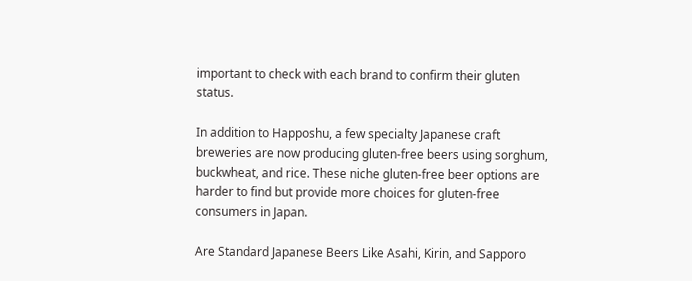important to check with each brand to confirm their gluten status.

In addition to Happoshu, a few specialty Japanese craft breweries are now producing gluten-free beers using sorghum, buckwheat, and rice. These niche gluten-free beer options are harder to find but provide more choices for gluten-free consumers in Japan.

Are Standard Japanese Beers Like Asahi, Kirin, and Sapporo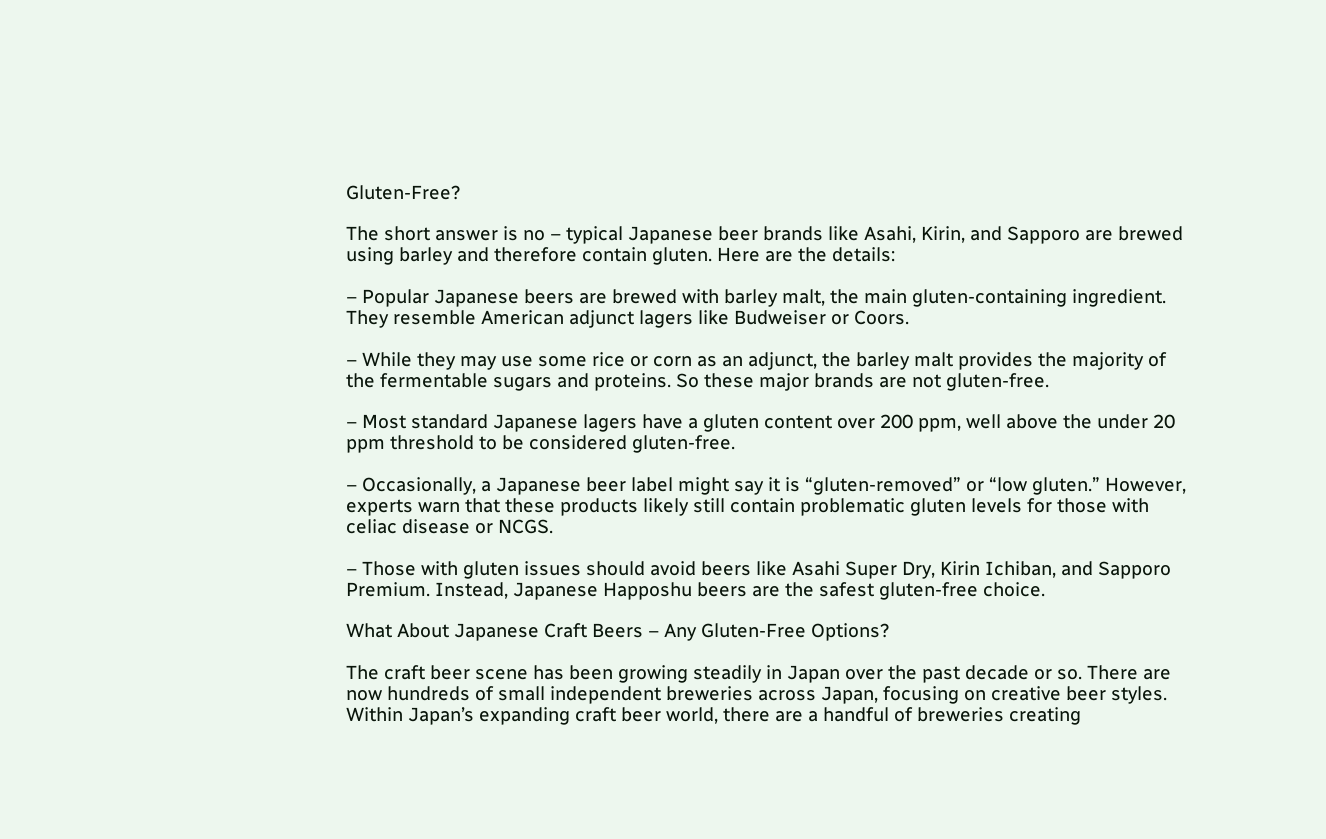Gluten-Free?

The short answer is no – typical Japanese beer brands like Asahi, Kirin, and Sapporo are brewed using barley and therefore contain gluten. Here are the details:

– Popular Japanese beers are brewed with barley malt, the main gluten-containing ingredient. They resemble American adjunct lagers like Budweiser or Coors.

– While they may use some rice or corn as an adjunct, the barley malt provides the majority of the fermentable sugars and proteins. So these major brands are not gluten-free.

– Most standard Japanese lagers have a gluten content over 200 ppm, well above the under 20 ppm threshold to be considered gluten-free.

– Occasionally, a Japanese beer label might say it is “gluten-removed” or “low gluten.” However, experts warn that these products likely still contain problematic gluten levels for those with celiac disease or NCGS.

– Those with gluten issues should avoid beers like Asahi Super Dry, Kirin Ichiban, and Sapporo Premium. Instead, Japanese Happoshu beers are the safest gluten-free choice.

What About Japanese Craft Beers – Any Gluten-Free Options?

The craft beer scene has been growing steadily in Japan over the past decade or so. There are now hundreds of small independent breweries across Japan, focusing on creative beer styles. Within Japan’s expanding craft beer world, there are a handful of breweries creating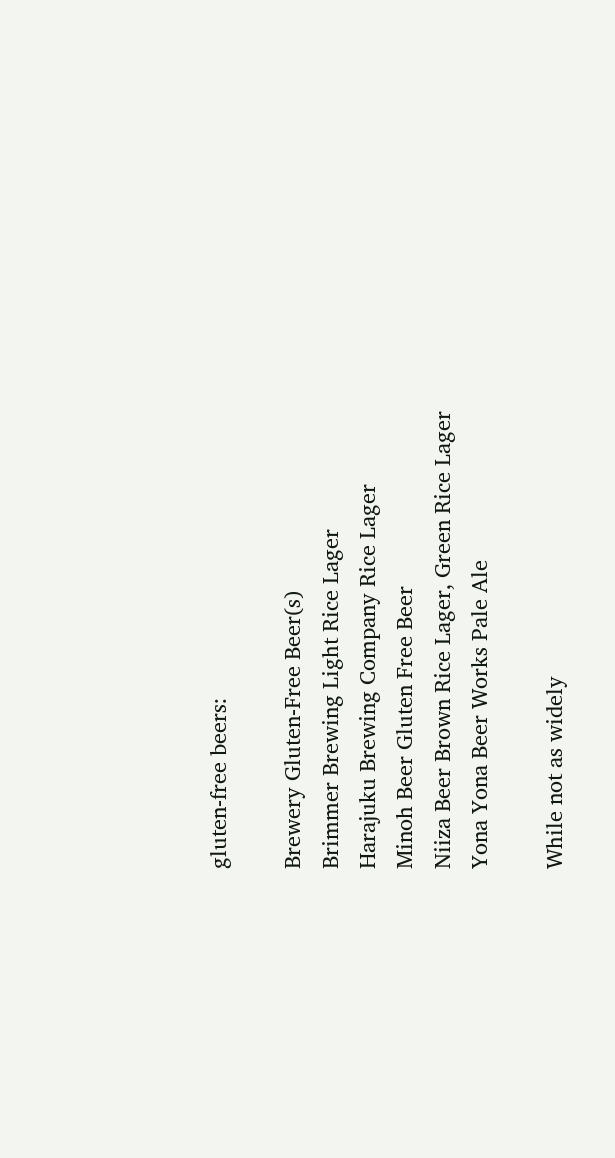gluten-free beers:

Brewery Gluten-Free Beer(s)
Brimmer Brewing Light Rice Lager
Harajuku Brewing Company Rice Lager
Minoh Beer Gluten Free Beer
Niiza Beer Brown Rice Lager, Green Rice Lager
Yona Yona Beer Works Pale Ale

While not as widely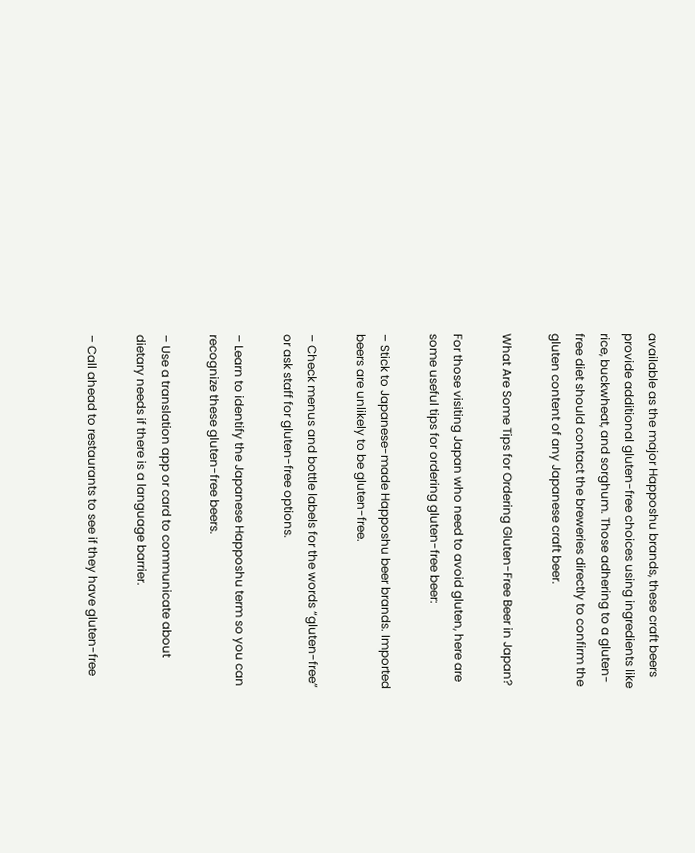available as the major Happoshu brands, these craft beers provide additional gluten-free choices using ingredients like rice, buckwheat, and sorghum. Those adhering to a gluten-free diet should contact the breweries directly to confirm the gluten content of any Japanese craft beer.

What Are Some Tips for Ordering Gluten-Free Beer in Japan?

For those visiting Japan who need to avoid gluten, here are some useful tips for ordering gluten-free beer:

– Stick to Japanese-made Happoshu beer brands. Imported beers are unlikely to be gluten-free.

– Check menus and bottle labels for the words “gluten-free” or ask staff for gluten-free options.

– Learn to identify the Japanese Happoshu term so you can recognize these gluten-free beers.

– Use a translation app or card to communicate about dietary needs if there is a language barrier.

– Call ahead to restaurants to see if they have gluten-free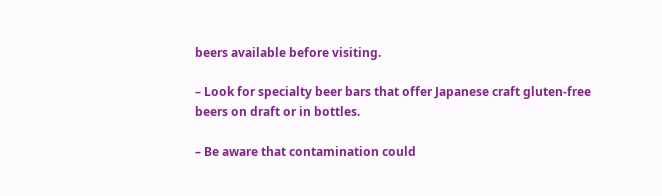beers available before visiting.

– Look for specialty beer bars that offer Japanese craft gluten-free beers on draft or in bottles.

– Be aware that contamination could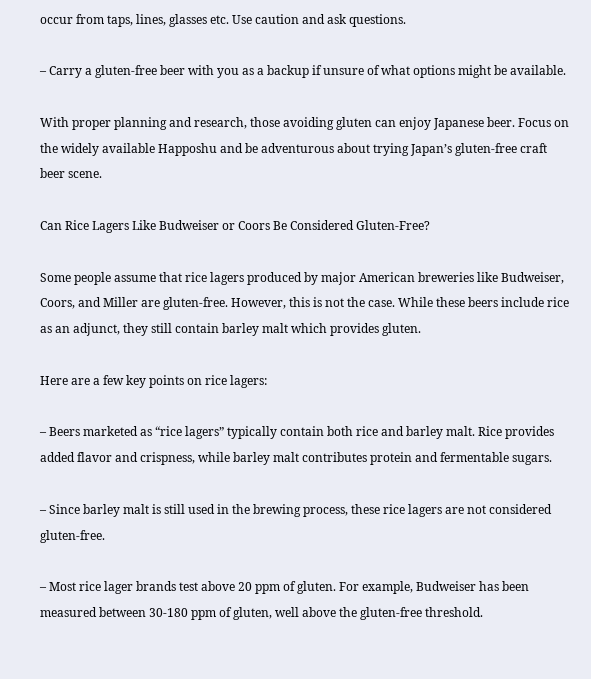occur from taps, lines, glasses etc. Use caution and ask questions.

– Carry a gluten-free beer with you as a backup if unsure of what options might be available.

With proper planning and research, those avoiding gluten can enjoy Japanese beer. Focus on the widely available Happoshu and be adventurous about trying Japan’s gluten-free craft beer scene.

Can Rice Lagers Like Budweiser or Coors Be Considered Gluten-Free?

Some people assume that rice lagers produced by major American breweries like Budweiser, Coors, and Miller are gluten-free. However, this is not the case. While these beers include rice as an adjunct, they still contain barley malt which provides gluten.

Here are a few key points on rice lagers:

– Beers marketed as “rice lagers” typically contain both rice and barley malt. Rice provides added flavor and crispness, while barley malt contributes protein and fermentable sugars.

– Since barley malt is still used in the brewing process, these rice lagers are not considered gluten-free.

– Most rice lager brands test above 20 ppm of gluten. For example, Budweiser has been measured between 30-180 ppm of gluten, well above the gluten-free threshold.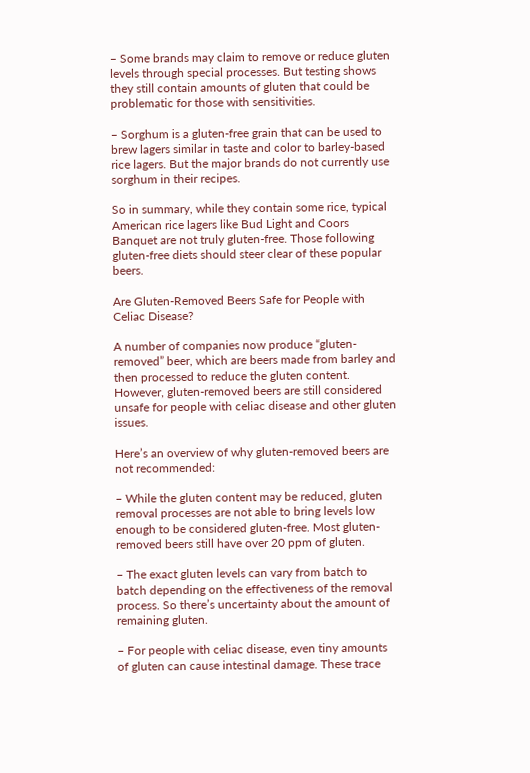– Some brands may claim to remove or reduce gluten levels through special processes. But testing shows they still contain amounts of gluten that could be problematic for those with sensitivities.

– Sorghum is a gluten-free grain that can be used to brew lagers similar in taste and color to barley-based rice lagers. But the major brands do not currently use sorghum in their recipes.

So in summary, while they contain some rice, typical American rice lagers like Bud Light and Coors Banquet are not truly gluten-free. Those following gluten-free diets should steer clear of these popular beers.

Are Gluten-Removed Beers Safe for People with Celiac Disease?

A number of companies now produce “gluten-removed” beer, which are beers made from barley and then processed to reduce the gluten content. However, gluten-removed beers are still considered unsafe for people with celiac disease and other gluten issues.

Here’s an overview of why gluten-removed beers are not recommended:

– While the gluten content may be reduced, gluten removal processes are not able to bring levels low enough to be considered gluten-free. Most gluten-removed beers still have over 20 ppm of gluten.

– The exact gluten levels can vary from batch to batch depending on the effectiveness of the removal process. So there’s uncertainty about the amount of remaining gluten.

– For people with celiac disease, even tiny amounts of gluten can cause intestinal damage. These trace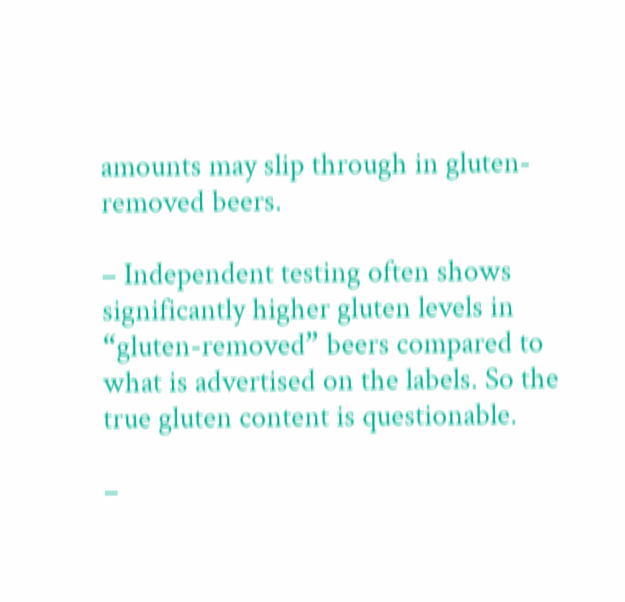amounts may slip through in gluten-removed beers.

– Independent testing often shows significantly higher gluten levels in “gluten-removed” beers compared to what is advertised on the labels. So the true gluten content is questionable.

–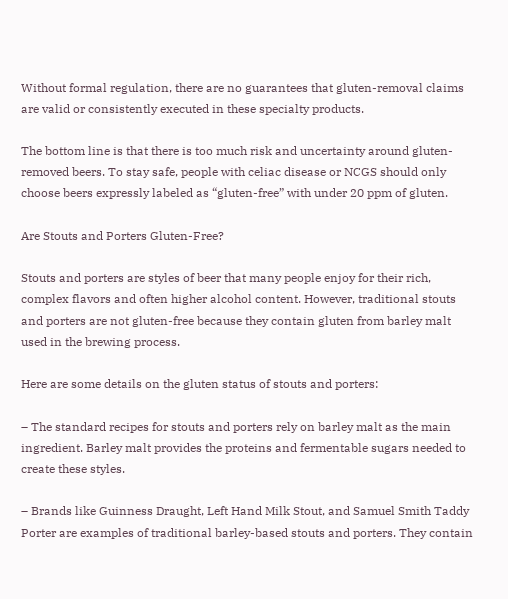Without formal regulation, there are no guarantees that gluten-removal claims are valid or consistently executed in these specialty products.

The bottom line is that there is too much risk and uncertainty around gluten-removed beers. To stay safe, people with celiac disease or NCGS should only choose beers expressly labeled as “gluten-free” with under 20 ppm of gluten.

Are Stouts and Porters Gluten-Free?

Stouts and porters are styles of beer that many people enjoy for their rich, complex flavors and often higher alcohol content. However, traditional stouts and porters are not gluten-free because they contain gluten from barley malt used in the brewing process.

Here are some details on the gluten status of stouts and porters:

– The standard recipes for stouts and porters rely on barley malt as the main ingredient. Barley malt provides the proteins and fermentable sugars needed to create these styles.

– Brands like Guinness Draught, Left Hand Milk Stout, and Samuel Smith Taddy Porter are examples of traditional barley-based stouts and porters. They contain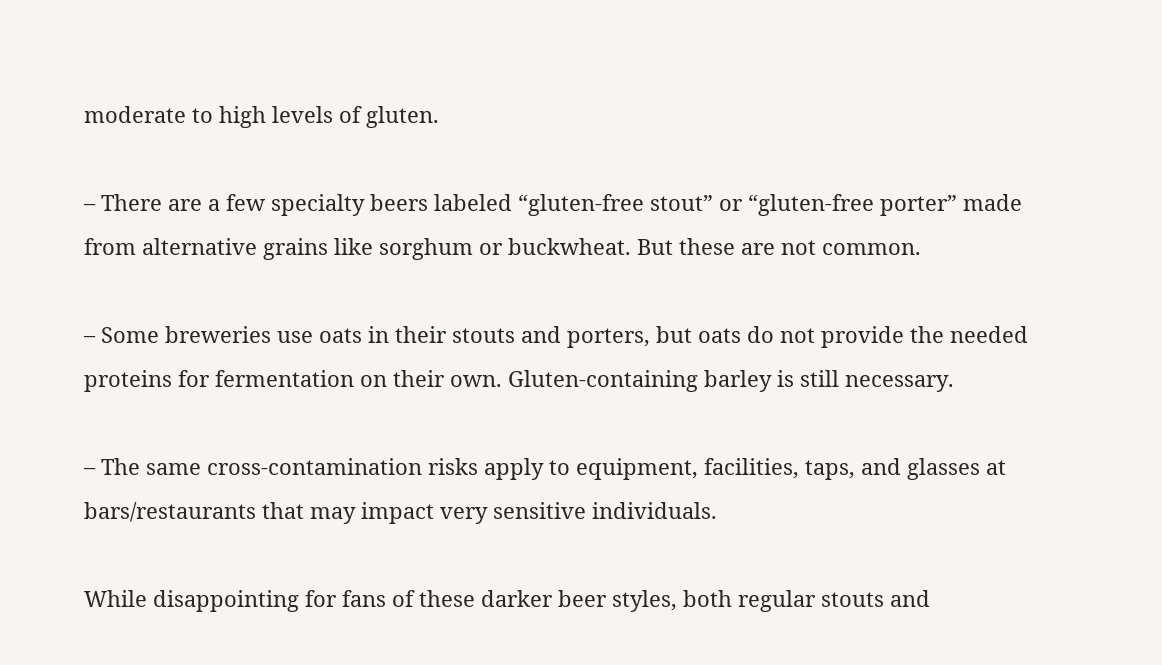moderate to high levels of gluten.

– There are a few specialty beers labeled “gluten-free stout” or “gluten-free porter” made from alternative grains like sorghum or buckwheat. But these are not common.

– Some breweries use oats in their stouts and porters, but oats do not provide the needed proteins for fermentation on their own. Gluten-containing barley is still necessary.

– The same cross-contamination risks apply to equipment, facilities, taps, and glasses at bars/restaurants that may impact very sensitive individuals.

While disappointing for fans of these darker beer styles, both regular stouts and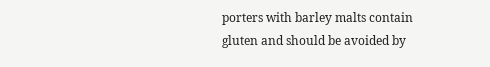porters with barley malts contain gluten and should be avoided by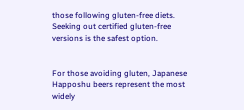those following gluten-free diets. Seeking out certified gluten-free versions is the safest option.


For those avoiding gluten, Japanese Happoshu beers represent the most widely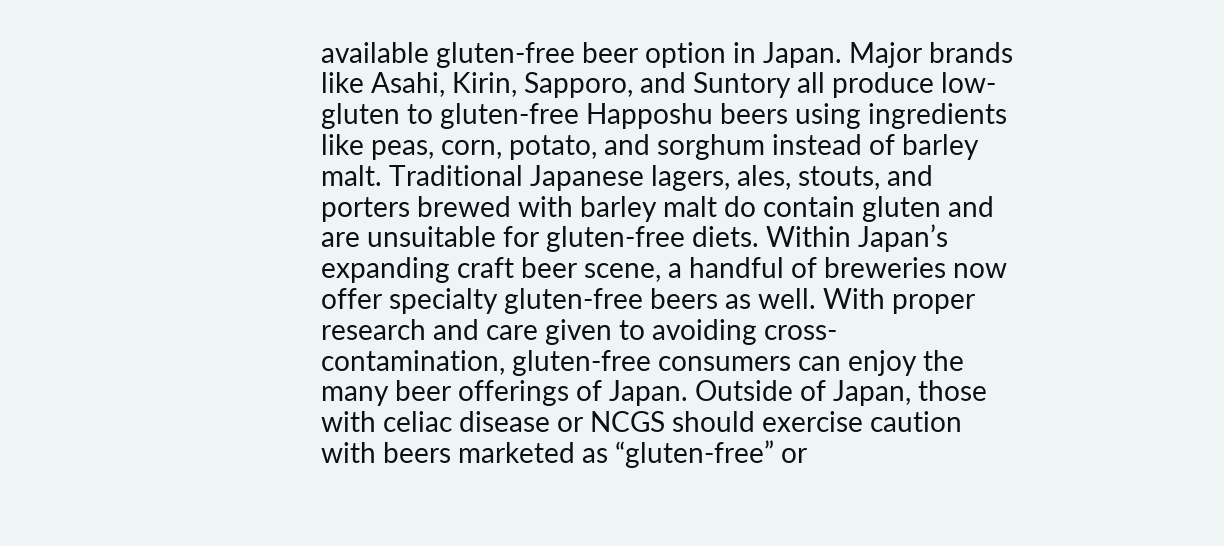available gluten-free beer option in Japan. Major brands like Asahi, Kirin, Sapporo, and Suntory all produce low-gluten to gluten-free Happoshu beers using ingredients like peas, corn, potato, and sorghum instead of barley malt. Traditional Japanese lagers, ales, stouts, and porters brewed with barley malt do contain gluten and are unsuitable for gluten-free diets. Within Japan’s expanding craft beer scene, a handful of breweries now offer specialty gluten-free beers as well. With proper research and care given to avoiding cross-contamination, gluten-free consumers can enjoy the many beer offerings of Japan. Outside of Japan, those with celiac disease or NCGS should exercise caution with beers marketed as “gluten-free” or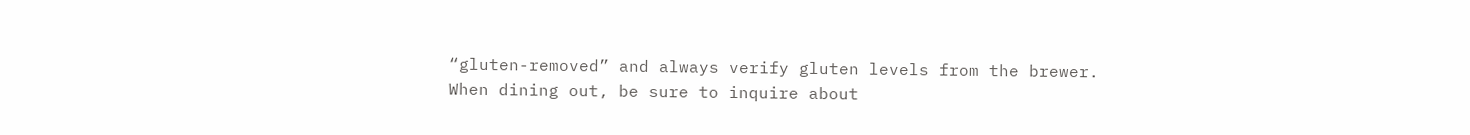“gluten-removed” and always verify gluten levels from the brewer. When dining out, be sure to inquire about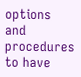options and procedures to have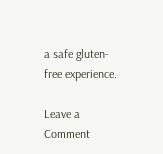a safe gluten-free experience.

Leave a Comment